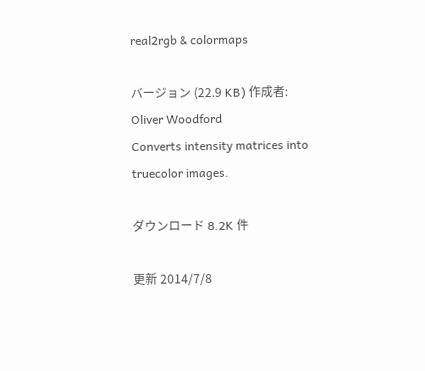real2rgb & colormaps

バージョン (22.9 KB) 作成者: Oliver Woodford
Converts intensity matrices into truecolor images.

ダウンロード 8.2K 件

更新 2014/7/8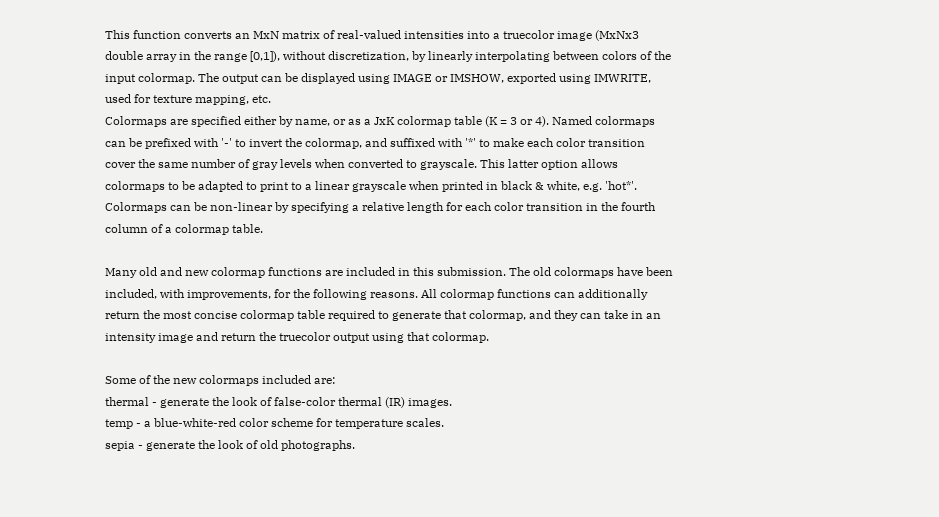This function converts an MxN matrix of real-valued intensities into a truecolor image (MxNx3 double array in the range [0,1]), without discretization, by linearly interpolating between colors of the input colormap. The output can be displayed using IMAGE or IMSHOW, exported using IMWRITE, used for texture mapping, etc.
Colormaps are specified either by name, or as a JxK colormap table (K = 3 or 4). Named colormaps can be prefixed with '-' to invert the colormap, and suffixed with '*' to make each color transition cover the same number of gray levels when converted to grayscale. This latter option allows colormaps to be adapted to print to a linear grayscale when printed in black & white, e.g. 'hot*'. Colormaps can be non-linear by specifying a relative length for each color transition in the fourth column of a colormap table.

Many old and new colormap functions are included in this submission. The old colormaps have been included, with improvements, for the following reasons. All colormap functions can additionally return the most concise colormap table required to generate that colormap, and they can take in an intensity image and return the truecolor output using that colormap.

Some of the new colormaps included are:
thermal - generate the look of false-color thermal (IR) images.
temp - a blue-white-red color scheme for temperature scales.
sepia - generate the look of old photographs.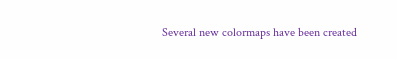Several new colormaps have been created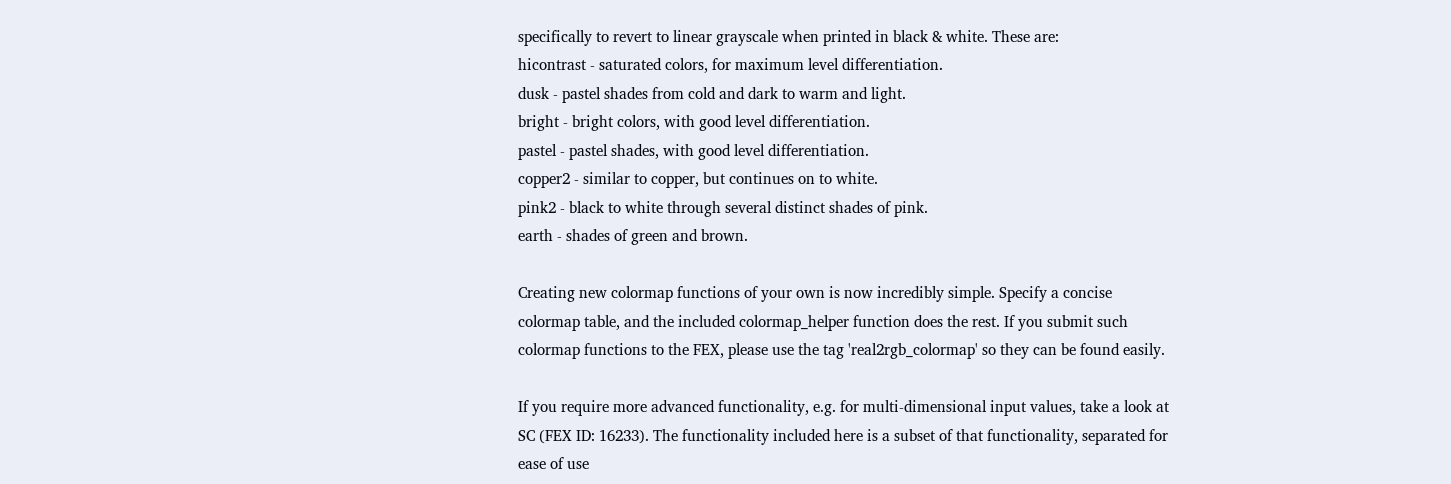specifically to revert to linear grayscale when printed in black & white. These are:
hicontrast - saturated colors, for maximum level differentiation.
dusk - pastel shades from cold and dark to warm and light.
bright - bright colors, with good level differentiation.
pastel - pastel shades, with good level differentiation.
copper2 - similar to copper, but continues on to white.
pink2 - black to white through several distinct shades of pink.
earth - shades of green and brown.

Creating new colormap functions of your own is now incredibly simple. Specify a concise colormap table, and the included colormap_helper function does the rest. If you submit such colormap functions to the FEX, please use the tag 'real2rgb_colormap' so they can be found easily.

If you require more advanced functionality, e.g. for multi-dimensional input values, take a look at SC (FEX ID: 16233). The functionality included here is a subset of that functionality, separated for ease of use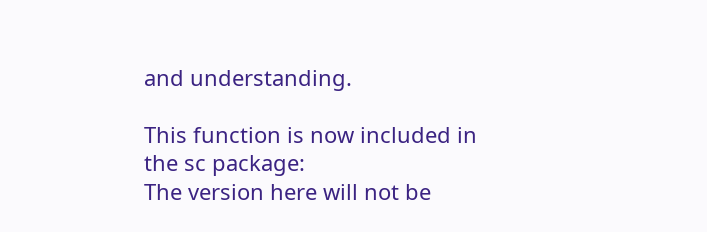and understanding.

This function is now included in the sc package:
The version here will not be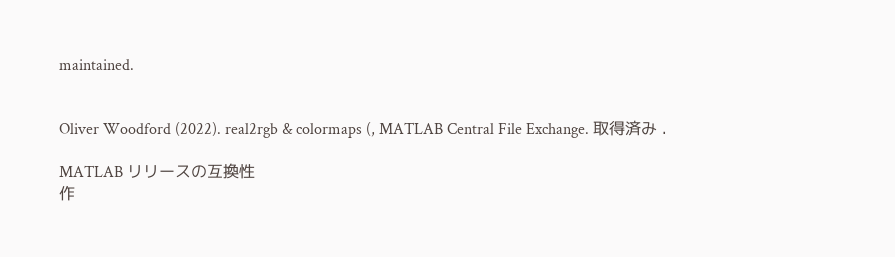maintained.


Oliver Woodford (2022). real2rgb & colormaps (, MATLAB Central File Exchange. 取得済み .

MATLAB リリースの互換性
作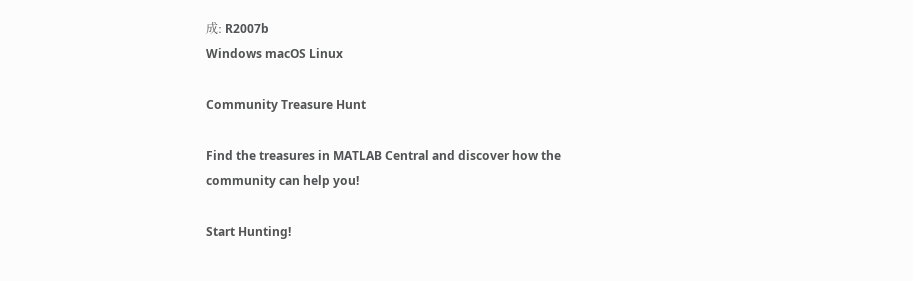成: R2007b
Windows macOS Linux

Community Treasure Hunt

Find the treasures in MATLAB Central and discover how the community can help you!

Start Hunting!